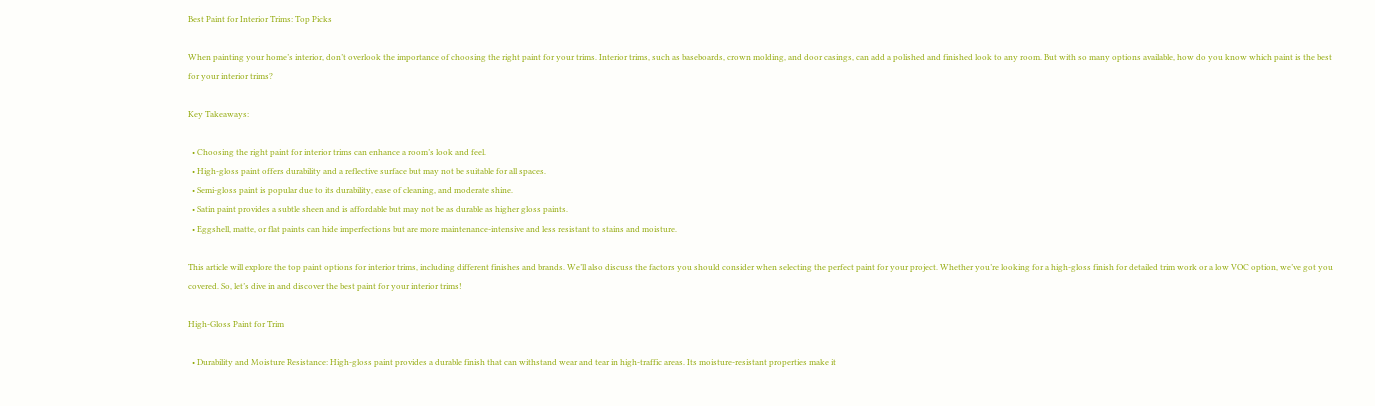Best Paint for Interior Trims: Top Picks

When painting your home’s interior, don’t overlook the importance of choosing the right paint for your trims. Interior trims, such as baseboards, crown molding, and door casings, can add a polished and finished look to any room. But with so many options available, how do you know which paint is the best for your interior trims?

Key Takeaways:

  • Choosing the right paint for interior trims can enhance a room’s look and feel.
  • High-gloss paint offers durability and a reflective surface but may not be suitable for all spaces.
  • Semi-gloss paint is popular due to its durability, ease of cleaning, and moderate shine.
  • Satin paint provides a subtle sheen and is affordable but may not be as durable as higher gloss paints.
  • Eggshell, matte, or flat paints can hide imperfections but are more maintenance-intensive and less resistant to stains and moisture.

This article will explore the top paint options for interior trims, including different finishes and brands. We’ll also discuss the factors you should consider when selecting the perfect paint for your project. Whether you’re looking for a high-gloss finish for detailed trim work or a low VOC option, we’ve got you covered. So, let’s dive in and discover the best paint for your interior trims!

High-Gloss Paint for Trim

  • Durability and Moisture Resistance: High-gloss paint provides a durable finish that can withstand wear and tear in high-traffic areas. Its moisture-resistant properties make it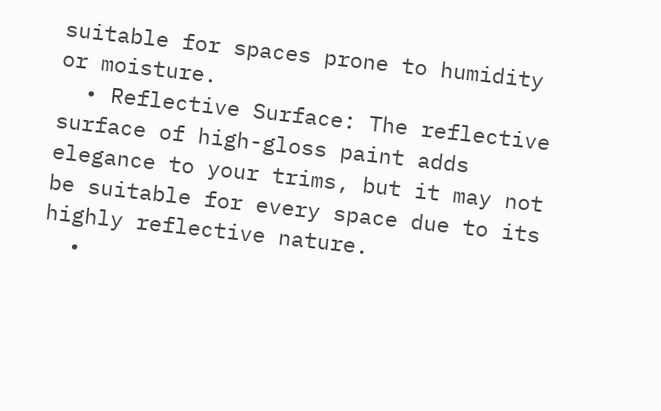suitable for spaces prone to humidity or moisture.
  • Reflective Surface: The reflective surface of high-gloss paint adds elegance to your trims, but it may not be suitable for every space due to its highly reflective nature.
  •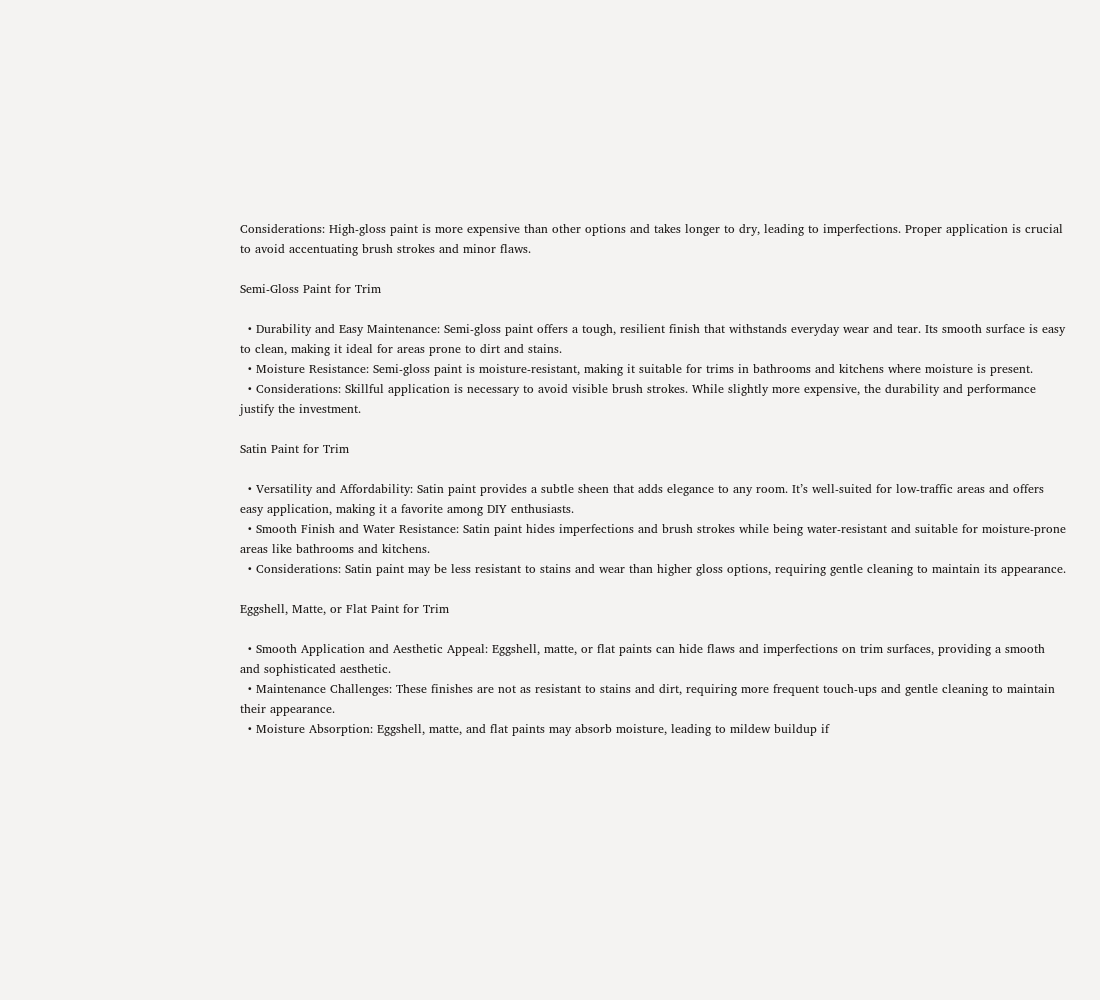Considerations: High-gloss paint is more expensive than other options and takes longer to dry, leading to imperfections. Proper application is crucial to avoid accentuating brush strokes and minor flaws.

Semi-Gloss Paint for Trim

  • Durability and Easy Maintenance: Semi-gloss paint offers a tough, resilient finish that withstands everyday wear and tear. Its smooth surface is easy to clean, making it ideal for areas prone to dirt and stains.
  • Moisture Resistance: Semi-gloss paint is moisture-resistant, making it suitable for trims in bathrooms and kitchens where moisture is present.
  • Considerations: Skillful application is necessary to avoid visible brush strokes. While slightly more expensive, the durability and performance justify the investment.

Satin Paint for Trim

  • Versatility and Affordability: Satin paint provides a subtle sheen that adds elegance to any room. It’s well-suited for low-traffic areas and offers easy application, making it a favorite among DIY enthusiasts.
  • Smooth Finish and Water Resistance: Satin paint hides imperfections and brush strokes while being water-resistant and suitable for moisture-prone areas like bathrooms and kitchens.
  • Considerations: Satin paint may be less resistant to stains and wear than higher gloss options, requiring gentle cleaning to maintain its appearance.

Eggshell, Matte, or Flat Paint for Trim

  • Smooth Application and Aesthetic Appeal: Eggshell, matte, or flat paints can hide flaws and imperfections on trim surfaces, providing a smooth and sophisticated aesthetic.
  • Maintenance Challenges: These finishes are not as resistant to stains and dirt, requiring more frequent touch-ups and gentle cleaning to maintain their appearance.
  • Moisture Absorption: Eggshell, matte, and flat paints may absorb moisture, leading to mildew buildup if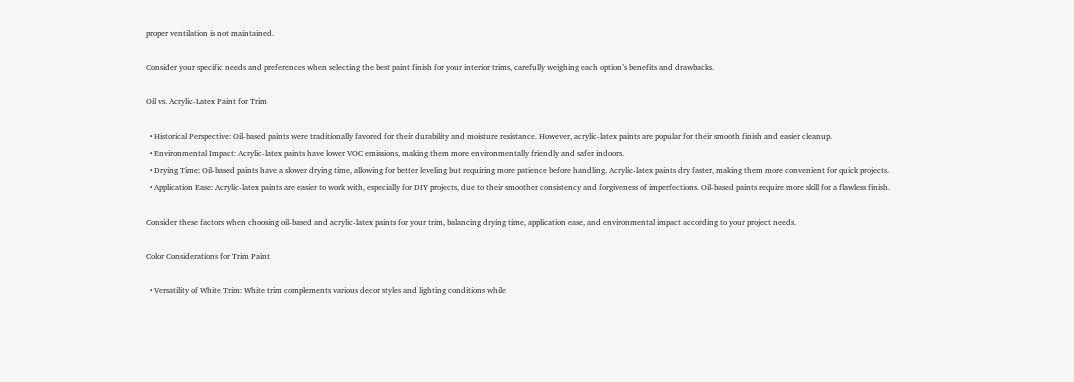proper ventilation is not maintained.

Consider your specific needs and preferences when selecting the best paint finish for your interior trims, carefully weighing each option’s benefits and drawbacks.

Oil vs. Acrylic-Latex Paint for Trim

  • Historical Perspective: Oil-based paints were traditionally favored for their durability and moisture resistance. However, acrylic-latex paints are popular for their smooth finish and easier cleanup.
  • Environmental Impact: Acrylic-latex paints have lower VOC emissions, making them more environmentally friendly and safer indoors.
  • Drying Time: Oil-based paints have a slower drying time, allowing for better leveling but requiring more patience before handling. Acrylic-latex paints dry faster, making them more convenient for quick projects.
  • Application Ease: Acrylic-latex paints are easier to work with, especially for DIY projects, due to their smoother consistency and forgiveness of imperfections. Oil-based paints require more skill for a flawless finish.

Consider these factors when choosing oil-based and acrylic-latex paints for your trim, balancing drying time, application ease, and environmental impact according to your project needs.

Color Considerations for Trim Paint

  • Versatility of White Trim: White trim complements various decor styles and lighting conditions while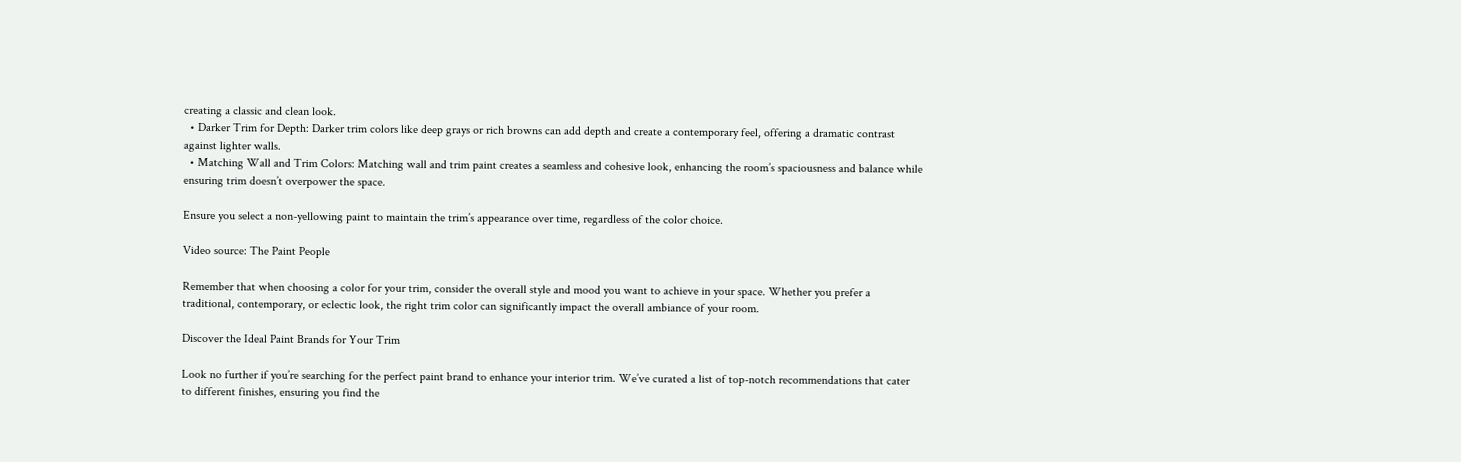creating a classic and clean look.
  • Darker Trim for Depth: Darker trim colors like deep grays or rich browns can add depth and create a contemporary feel, offering a dramatic contrast against lighter walls.
  • Matching Wall and Trim Colors: Matching wall and trim paint creates a seamless and cohesive look, enhancing the room’s spaciousness and balance while ensuring trim doesn’t overpower the space.

Ensure you select a non-yellowing paint to maintain the trim’s appearance over time, regardless of the color choice.

Video source: The Paint People

Remember that when choosing a color for your trim, consider the overall style and mood you want to achieve in your space. Whether you prefer a traditional, contemporary, or eclectic look, the right trim color can significantly impact the overall ambiance of your room.

Discover the Ideal Paint Brands for Your Trim

Look no further if you’re searching for the perfect paint brand to enhance your interior trim. We’ve curated a list of top-notch recommendations that cater to different finishes, ensuring you find the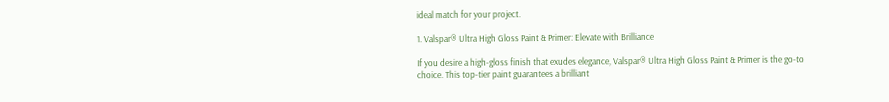ideal match for your project.

1. Valspar® Ultra High Gloss Paint & Primer: Elevate with Brilliance

If you desire a high-gloss finish that exudes elegance, Valspar® Ultra High Gloss Paint & Primer is the go-to choice. This top-tier paint guarantees a brilliant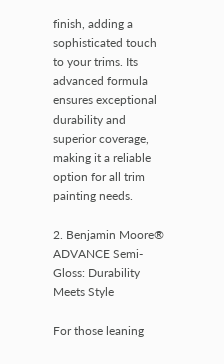finish, adding a sophisticated touch to your trims. Its advanced formula ensures exceptional durability and superior coverage, making it a reliable option for all trim painting needs.

2. Benjamin Moore® ADVANCE Semi-Gloss: Durability Meets Style

For those leaning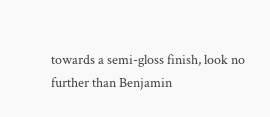towards a semi-gloss finish, look no further than Benjamin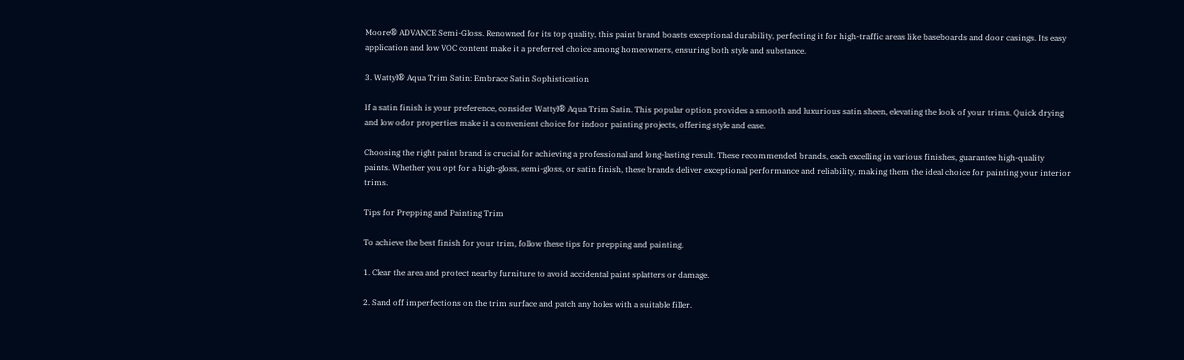Moore® ADVANCE Semi-Gloss. Renowned for its top quality, this paint brand boasts exceptional durability, perfecting it for high-traffic areas like baseboards and door casings. Its easy application and low VOC content make it a preferred choice among homeowners, ensuring both style and substance.

3. Wattyl® Aqua Trim Satin: Embrace Satin Sophistication

If a satin finish is your preference, consider Wattyl® Aqua Trim Satin. This popular option provides a smooth and luxurious satin sheen, elevating the look of your trims. Quick drying and low odor properties make it a convenient choice for indoor painting projects, offering style and ease.

Choosing the right paint brand is crucial for achieving a professional and long-lasting result. These recommended brands, each excelling in various finishes, guarantee high-quality paints. Whether you opt for a high-gloss, semi-gloss, or satin finish, these brands deliver exceptional performance and reliability, making them the ideal choice for painting your interior trims.

Tips for Prepping and Painting Trim

To achieve the best finish for your trim, follow these tips for prepping and painting.

1. Clear the area and protect nearby furniture to avoid accidental paint splatters or damage.

2. Sand off imperfections on the trim surface and patch any holes with a suitable filler.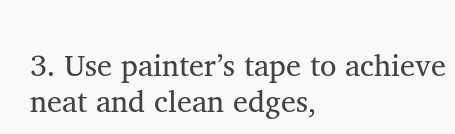3. Use painter’s tape to achieve neat and clean edges,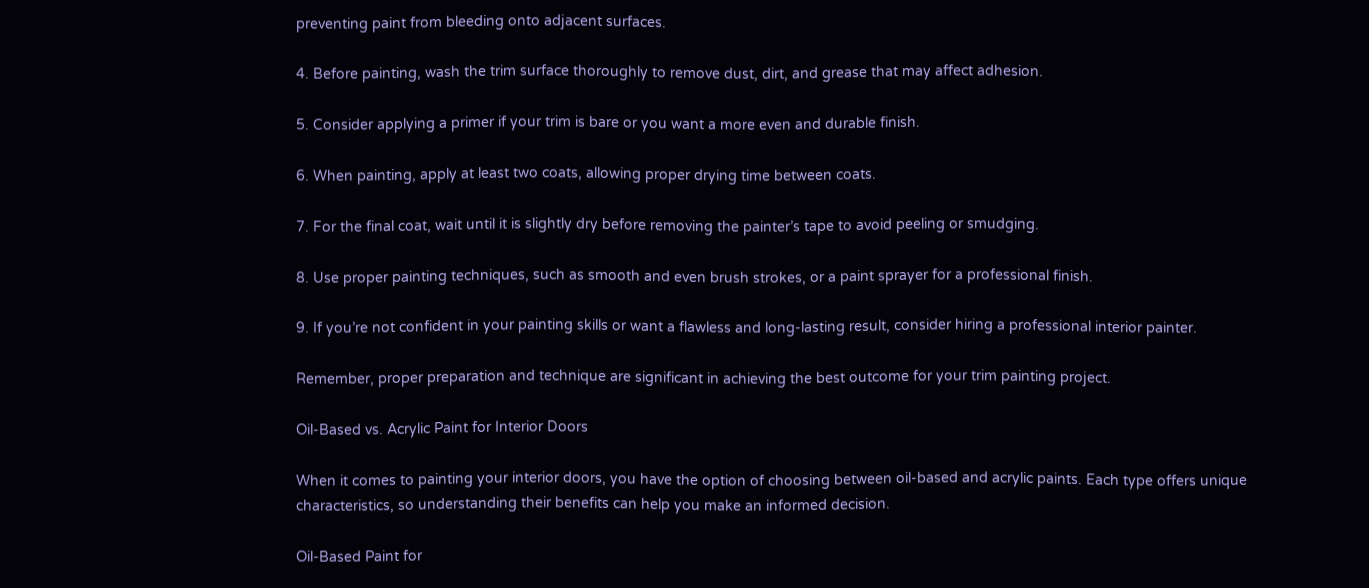preventing paint from bleeding onto adjacent surfaces.

4. Before painting, wash the trim surface thoroughly to remove dust, dirt, and grease that may affect adhesion.

5. Consider applying a primer if your trim is bare or you want a more even and durable finish.

6. When painting, apply at least two coats, allowing proper drying time between coats.

7. For the final coat, wait until it is slightly dry before removing the painter’s tape to avoid peeling or smudging.

8. Use proper painting techniques, such as smooth and even brush strokes, or a paint sprayer for a professional finish.

9. If you’re not confident in your painting skills or want a flawless and long-lasting result, consider hiring a professional interior painter.

Remember, proper preparation and technique are significant in achieving the best outcome for your trim painting project.

Oil-Based vs. Acrylic Paint for Interior Doors

When it comes to painting your interior doors, you have the option of choosing between oil-based and acrylic paints. Each type offers unique characteristics, so understanding their benefits can help you make an informed decision.

Oil-Based Paint for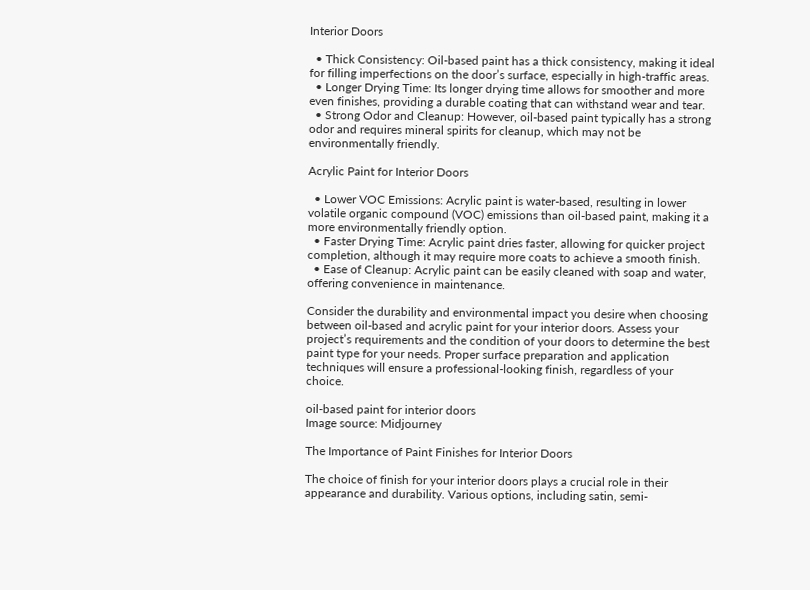Interior Doors

  • Thick Consistency: Oil-based paint has a thick consistency, making it ideal for filling imperfections on the door’s surface, especially in high-traffic areas.
  • Longer Drying Time: Its longer drying time allows for smoother and more even finishes, providing a durable coating that can withstand wear and tear.
  • Strong Odor and Cleanup: However, oil-based paint typically has a strong odor and requires mineral spirits for cleanup, which may not be environmentally friendly.

Acrylic Paint for Interior Doors

  • Lower VOC Emissions: Acrylic paint is water-based, resulting in lower volatile organic compound (VOC) emissions than oil-based paint, making it a more environmentally friendly option.
  • Faster Drying Time: Acrylic paint dries faster, allowing for quicker project completion, although it may require more coats to achieve a smooth finish.
  • Ease of Cleanup: Acrylic paint can be easily cleaned with soap and water, offering convenience in maintenance.

Consider the durability and environmental impact you desire when choosing between oil-based and acrylic paint for your interior doors. Assess your project’s requirements and the condition of your doors to determine the best paint type for your needs. Proper surface preparation and application techniques will ensure a professional-looking finish, regardless of your choice.

oil-based paint for interior doors
Image source: Midjourney

The Importance of Paint Finishes for Interior Doors

The choice of finish for your interior doors plays a crucial role in their appearance and durability. Various options, including satin, semi-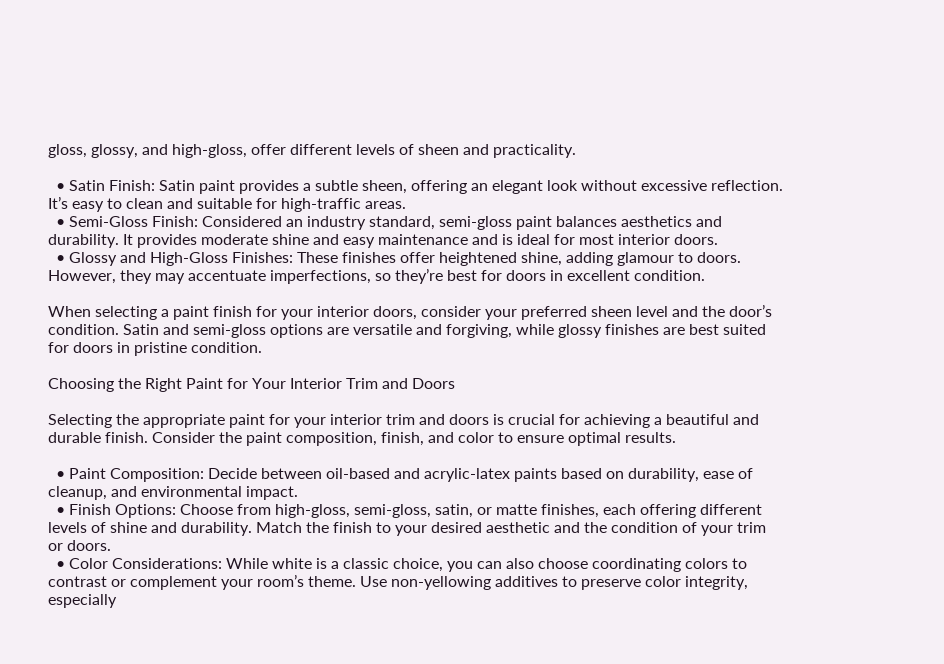gloss, glossy, and high-gloss, offer different levels of sheen and practicality.

  • Satin Finish: Satin paint provides a subtle sheen, offering an elegant look without excessive reflection. It’s easy to clean and suitable for high-traffic areas.
  • Semi-Gloss Finish: Considered an industry standard, semi-gloss paint balances aesthetics and durability. It provides moderate shine and easy maintenance and is ideal for most interior doors.
  • Glossy and High-Gloss Finishes: These finishes offer heightened shine, adding glamour to doors. However, they may accentuate imperfections, so they’re best for doors in excellent condition.

When selecting a paint finish for your interior doors, consider your preferred sheen level and the door’s condition. Satin and semi-gloss options are versatile and forgiving, while glossy finishes are best suited for doors in pristine condition.

Choosing the Right Paint for Your Interior Trim and Doors

Selecting the appropriate paint for your interior trim and doors is crucial for achieving a beautiful and durable finish. Consider the paint composition, finish, and color to ensure optimal results.

  • Paint Composition: Decide between oil-based and acrylic-latex paints based on durability, ease of cleanup, and environmental impact.
  • Finish Options: Choose from high-gloss, semi-gloss, satin, or matte finishes, each offering different levels of shine and durability. Match the finish to your desired aesthetic and the condition of your trim or doors.
  • Color Considerations: While white is a classic choice, you can also choose coordinating colors to contrast or complement your room’s theme. Use non-yellowing additives to preserve color integrity, especially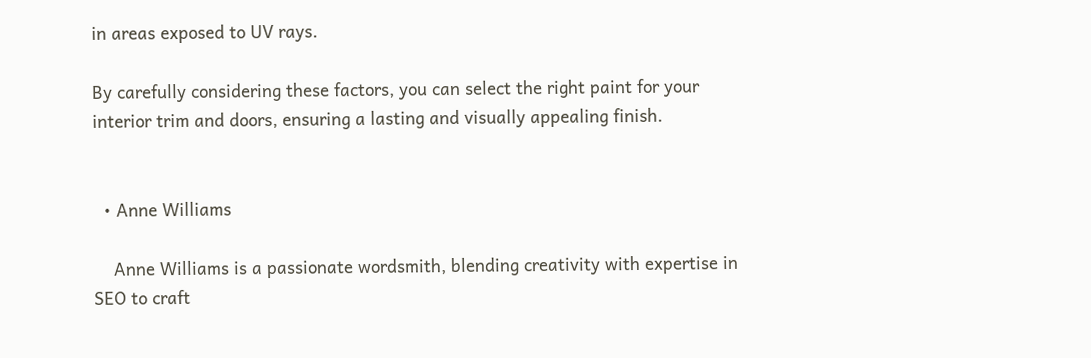in areas exposed to UV rays.

By carefully considering these factors, you can select the right paint for your interior trim and doors, ensuring a lasting and visually appealing finish.


  • Anne Williams

    Anne Williams is a passionate wordsmith, blending creativity with expertise in SEO to craft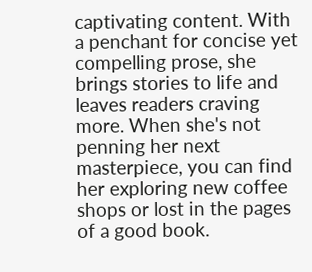captivating content. With a penchant for concise yet compelling prose, she brings stories to life and leaves readers craving more. When she's not penning her next masterpiece, you can find her exploring new coffee shops or lost in the pages of a good book.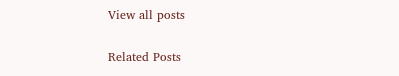View all posts

Related Posts